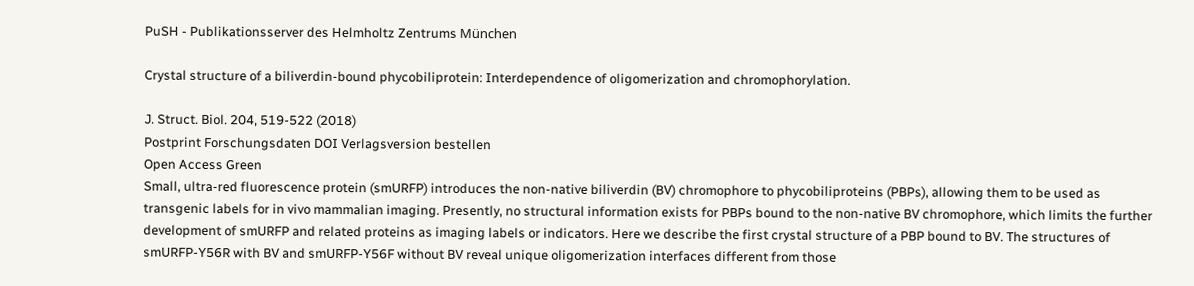PuSH - Publikationsserver des Helmholtz Zentrums München

Crystal structure of a biliverdin-bound phycobiliprotein: Interdependence of oligomerization and chromophorylation.

J. Struct. Biol. 204, 519-522 (2018)
Postprint Forschungsdaten DOI Verlagsversion bestellen
Open Access Green
Small, ultra-red fluorescence protein (smURFP) introduces the non-native biliverdin (BV) chromophore to phycobiliproteins (PBPs), allowing them to be used as transgenic labels for in vivo mammalian imaging. Presently, no structural information exists for PBPs bound to the non-native BV chromophore, which limits the further development of smURFP and related proteins as imaging labels or indicators. Here we describe the first crystal structure of a PBP bound to BV. The structures of smURFP-Y56R with BV and smURFP-Y56F without BV reveal unique oligomerization interfaces different from those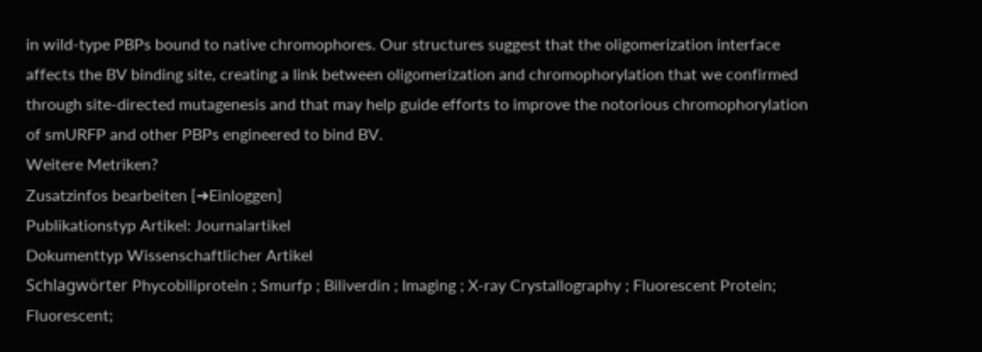in wild-type PBPs bound to native chromophores. Our structures suggest that the oligomerization interface affects the BV binding site, creating a link between oligomerization and chromophorylation that we confirmed through site-directed mutagenesis and that may help guide efforts to improve the notorious chromophorylation of smURFP and other PBPs engineered to bind BV.
Weitere Metriken?
Zusatzinfos bearbeiten [➜Einloggen]
Publikationstyp Artikel: Journalartikel
Dokumenttyp Wissenschaftlicher Artikel
Schlagwörter Phycobiliprotein ; Smurfp ; Biliverdin ; Imaging ; X-ray Crystallography ; Fluorescent Protein; Fluorescent;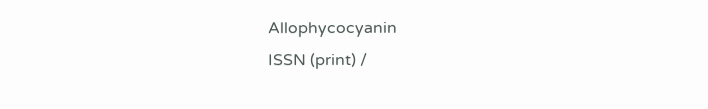Allophycocyanin
ISSN (print) /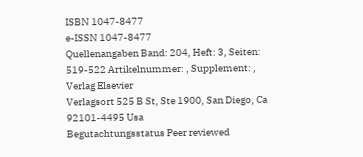ISBN 1047-8477
e-ISSN 1047-8477
Quellenangaben Band: 204, Heft: 3, Seiten: 519-522 Artikelnummer: , Supplement: ,
Verlag Elsevier
Verlagsort 525 B St, Ste 1900, San Diego, Ca 92101-4495 Usa
Begutachtungsstatus Peer reviewed